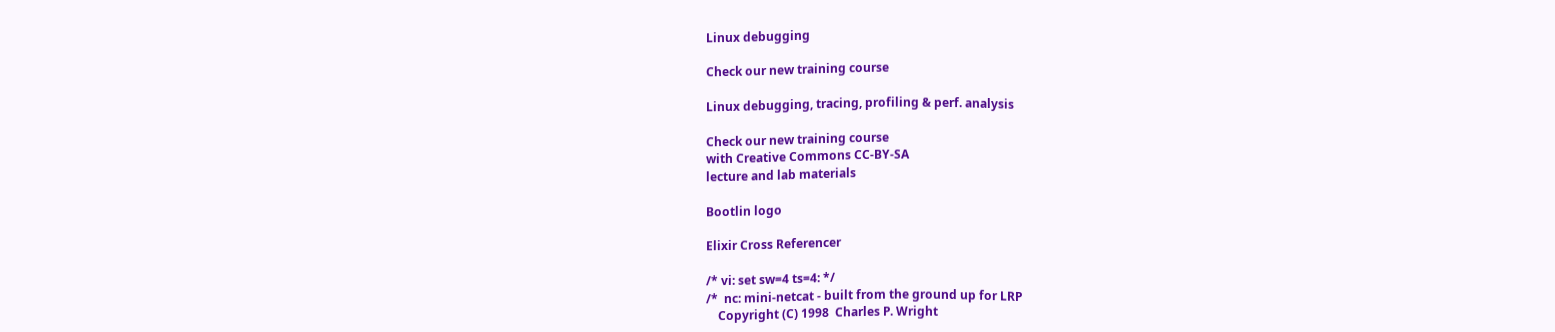Linux debugging

Check our new training course

Linux debugging, tracing, profiling & perf. analysis

Check our new training course
with Creative Commons CC-BY-SA
lecture and lab materials

Bootlin logo

Elixir Cross Referencer

/* vi: set sw=4 ts=4: */
/*  nc: mini-netcat - built from the ground up for LRP
    Copyright (C) 1998  Charles P. Wright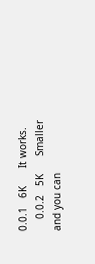0.0.1   6K      It works.
    0.0.2   5K      Smaller and you can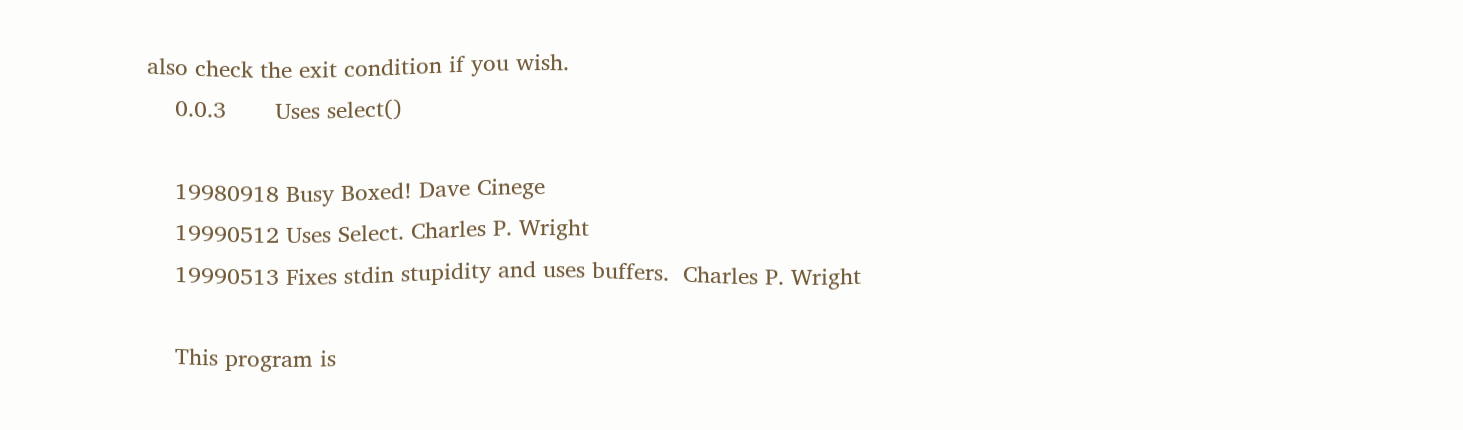also check the exit condition if you wish.
    0.0.3       Uses select()

    19980918 Busy Boxed! Dave Cinege
    19990512 Uses Select. Charles P. Wright
    19990513 Fixes stdin stupidity and uses buffers.  Charles P. Wright

    This program is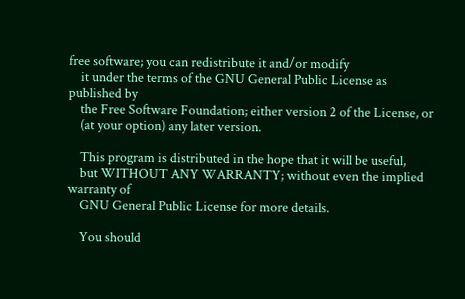free software; you can redistribute it and/or modify
    it under the terms of the GNU General Public License as published by
    the Free Software Foundation; either version 2 of the License, or
    (at your option) any later version.

    This program is distributed in the hope that it will be useful,
    but WITHOUT ANY WARRANTY; without even the implied warranty of
    GNU General Public License for more details.

    You should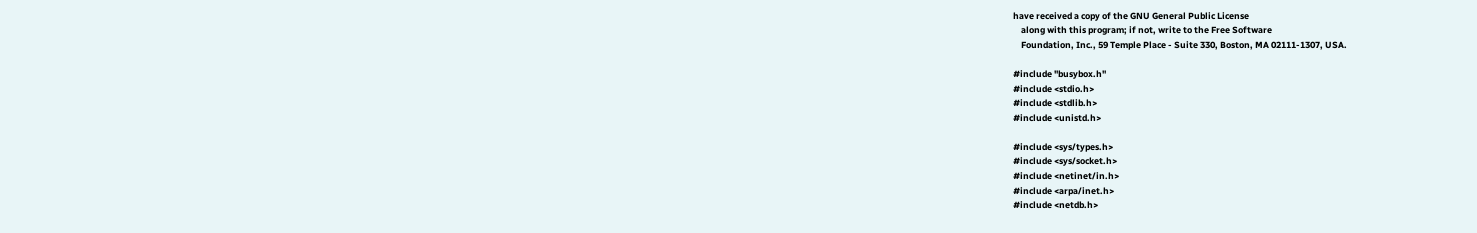have received a copy of the GNU General Public License
    along with this program; if not, write to the Free Software
    Foundation, Inc., 59 Temple Place - Suite 330, Boston, MA 02111-1307, USA.

#include "busybox.h"
#include <stdio.h>
#include <stdlib.h>
#include <unistd.h>

#include <sys/types.h>
#include <sys/socket.h>
#include <netinet/in.h>
#include <arpa/inet.h>
#include <netdb.h>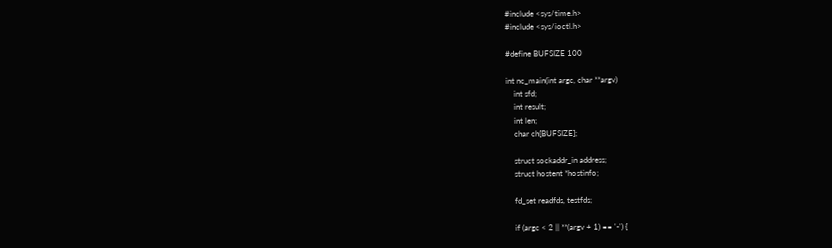#include <sys/time.h>
#include <sys/ioctl.h>

#define BUFSIZE 100

int nc_main(int argc, char **argv)
    int sfd;
    int result;
    int len;
    char ch[BUFSIZE];

    struct sockaddr_in address;
    struct hostent *hostinfo;

    fd_set readfds, testfds;

    if (argc < 2 || **(argv + 1) == '-') {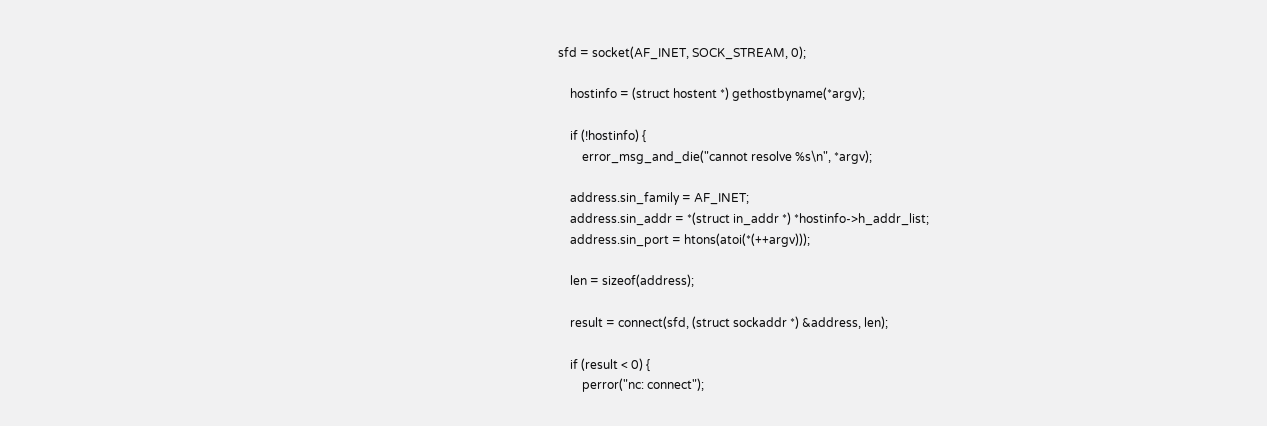sfd = socket(AF_INET, SOCK_STREAM, 0);

    hostinfo = (struct hostent *) gethostbyname(*argv);

    if (!hostinfo) {
        error_msg_and_die("cannot resolve %s\n", *argv);

    address.sin_family = AF_INET;
    address.sin_addr = *(struct in_addr *) *hostinfo->h_addr_list;
    address.sin_port = htons(atoi(*(++argv)));

    len = sizeof(address);

    result = connect(sfd, (struct sockaddr *) &address, len);

    if (result < 0) {
        perror("nc: connect");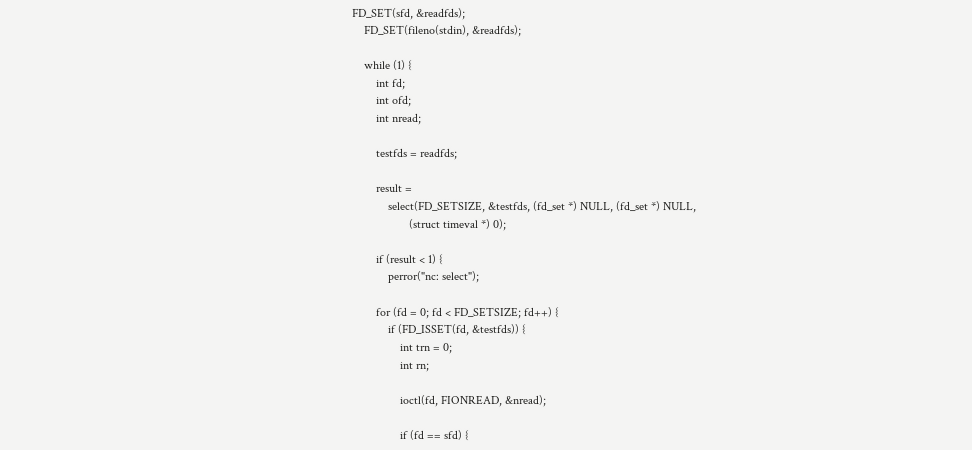FD_SET(sfd, &readfds);
    FD_SET(fileno(stdin), &readfds);

    while (1) {
        int fd;
        int ofd;
        int nread;

        testfds = readfds;

        result =
            select(FD_SETSIZE, &testfds, (fd_set *) NULL, (fd_set *) NULL,
                   (struct timeval *) 0);

        if (result < 1) {
            perror("nc: select");

        for (fd = 0; fd < FD_SETSIZE; fd++) {
            if (FD_ISSET(fd, &testfds)) {
                int trn = 0;
                int rn;

                ioctl(fd, FIONREAD, &nread);

                if (fd == sfd) {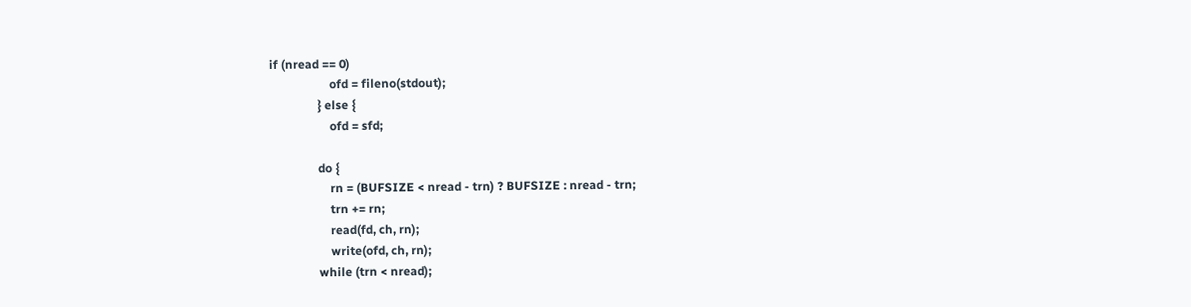if (nread == 0)
                    ofd = fileno(stdout);
                } else {
                    ofd = sfd;

                do {
                    rn = (BUFSIZE < nread - trn) ? BUFSIZE : nread - trn;
                    trn += rn;
                    read(fd, ch, rn);
                    write(ofd, ch, rn);
                while (trn < nread);